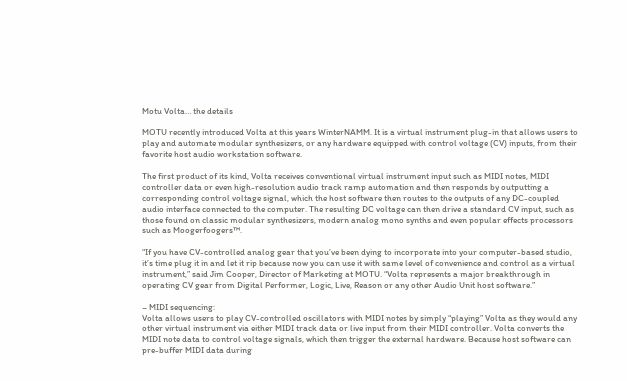Motu Volta… the details

MOTU recently introduced Volta at this years WinterNAMM. It is a virtual instrument plug-in that allows users to play and automate modular synthesizers, or any hardware equipped with control voltage (CV) inputs, from their favorite host audio workstation software.

The first product of its kind, Volta receives conventional virtual instrument input such as MIDI notes, MIDI controller data or even high-resolution audio track ramp automation and then responds by outputting a corresponding control voltage signal, which the host software then routes to the outputs of any DC-coupled audio interface connected to the computer. The resulting DC voltage can then drive a standard CV input, such as those found on classic modular synthesizers, modern analog mono synths and even popular effects processors such as Moogerfoogers™.

“If you have CV-controlled analog gear that you’ve been dying to incorporate into your computer-based studio, it’s time plug it in and let it rip because now you can use it with same level of convenience and control as a virtual instrument,” said Jim Cooper, Director of Marketing at MOTU. “Volta represents a major breakthrough in operating CV gear from Digital Performer, Logic, Live, Reason or any other Audio Unit host software.”

– MIDI sequencing:
Volta allows users to play CV-controlled oscillators with MIDI notes by simply “playing” Volta as they would any other virtual instrument via either MIDI track data or live input from their MIDI controller. Volta converts the MIDI note data to control voltage signals, which then trigger the external hardware. Because host software can pre-buffer MIDI data during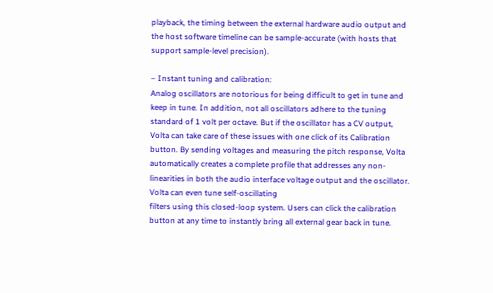playback, the timing between the external hardware audio output and the host software timeline can be sample-accurate (with hosts that support sample-level precision).

– Instant tuning and calibration:
Analog oscillators are notorious for being difficult to get in tune and keep in tune. In addition, not all oscillators adhere to the tuning standard of 1 volt per octave. But if the oscillator has a CV output, Volta can take care of these issues with one click of its Calibration button. By sending voltages and measuring the pitch response, Volta automatically creates a complete profile that addresses any non-linearities in both the audio interface voltage output and the oscillator. Volta can even tune self-oscillating
filters using this closed-loop system. Users can click the calibration button at any time to instantly bring all external gear back in tune.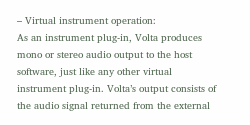– Virtual instrument operation:
As an instrument plug-in, Volta produces mono or stereo audio output to the host software, just like any other virtual instrument plug-in. Volta’s output consists of the audio signal returned from the external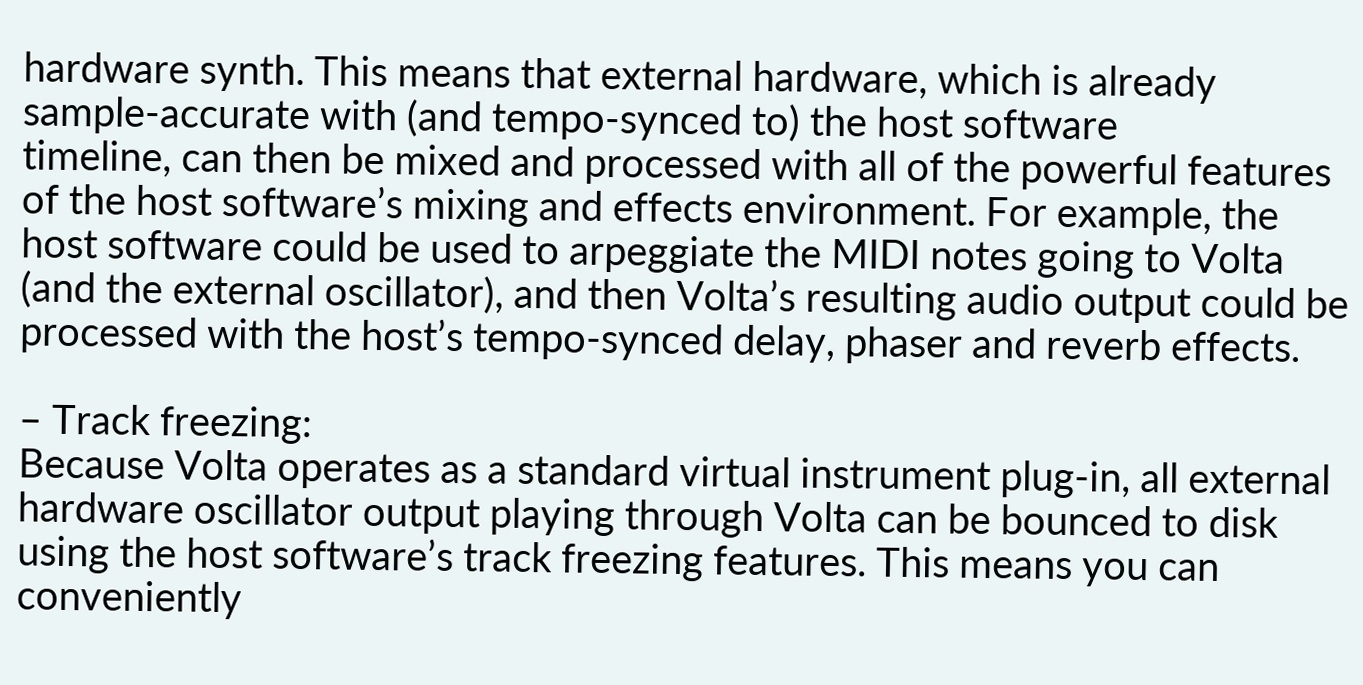hardware synth. This means that external hardware, which is already sample-accurate with (and tempo-synced to) the host software
timeline, can then be mixed and processed with all of the powerful features of the host software’s mixing and effects environment. For example, the host software could be used to arpeggiate the MIDI notes going to Volta (and the external oscillator), and then Volta’s resulting audio output could be processed with the host’s tempo-synced delay, phaser and reverb effects.

– Track freezing:
Because Volta operates as a standard virtual instrument plug-in, all external hardware oscillator output playing through Volta can be bounced to disk using the host software’s track freezing features. This means you can conveniently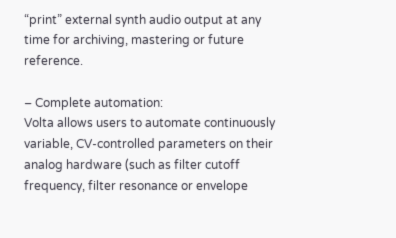“print” external synth audio output at any time for archiving, mastering or future reference.

– Complete automation:
Volta allows users to automate continuously variable, CV-controlled parameters on their analog hardware (such as filter cutoff frequency, filter resonance or envelope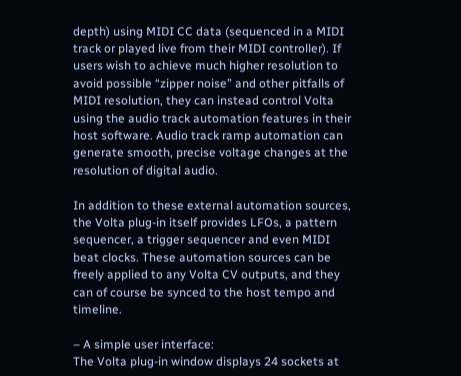depth) using MIDI CC data (sequenced in a MIDI track or played live from their MIDI controller). If users wish to achieve much higher resolution to avoid possible “zipper noise” and other pitfalls of MIDI resolution, they can instead control Volta using the audio track automation features in their host software. Audio track ramp automation can generate smooth, precise voltage changes at the resolution of digital audio.

In addition to these external automation sources, the Volta plug-in itself provides LFOs, a pattern sequencer, a trigger sequencer and even MIDI beat clocks. These automation sources can be freely applied to any Volta CV outputs, and they can of course be synced to the host tempo and timeline.

– A simple user interface:
The Volta plug-in window displays 24 sockets at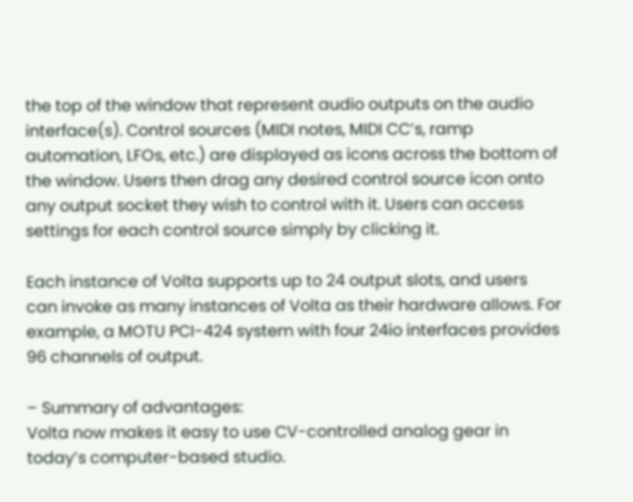the top of the window that represent audio outputs on the audio interface(s). Control sources (MIDI notes, MIDI CC’s, ramp automation, LFOs, etc.) are displayed as icons across the bottom of the window. Users then drag any desired control source icon onto any output socket they wish to control with it. Users can access settings for each control source simply by clicking it.

Each instance of Volta supports up to 24 output slots, and users can invoke as many instances of Volta as their hardware allows. For example, a MOTU PCI-424 system with four 24io interfaces provides 96 channels of output.

– Summary of advantages:
Volta now makes it easy to use CV-controlled analog gear in today’s computer-based studio.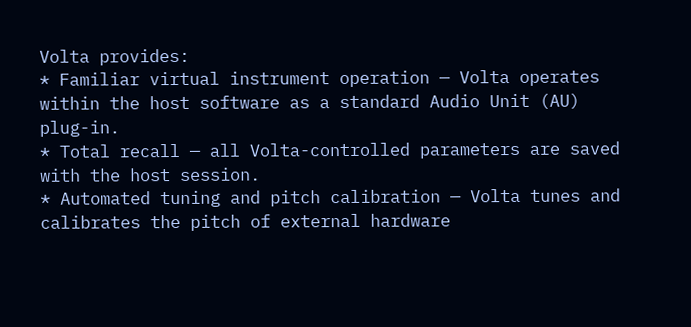Volta provides:
* Familiar virtual instrument operation — Volta operates within the host software as a standard Audio Unit (AU) plug-in.
* Total recall — all Volta-controlled parameters are saved with the host session.
* Automated tuning and pitch calibration — Volta tunes and calibrates the pitch of external hardware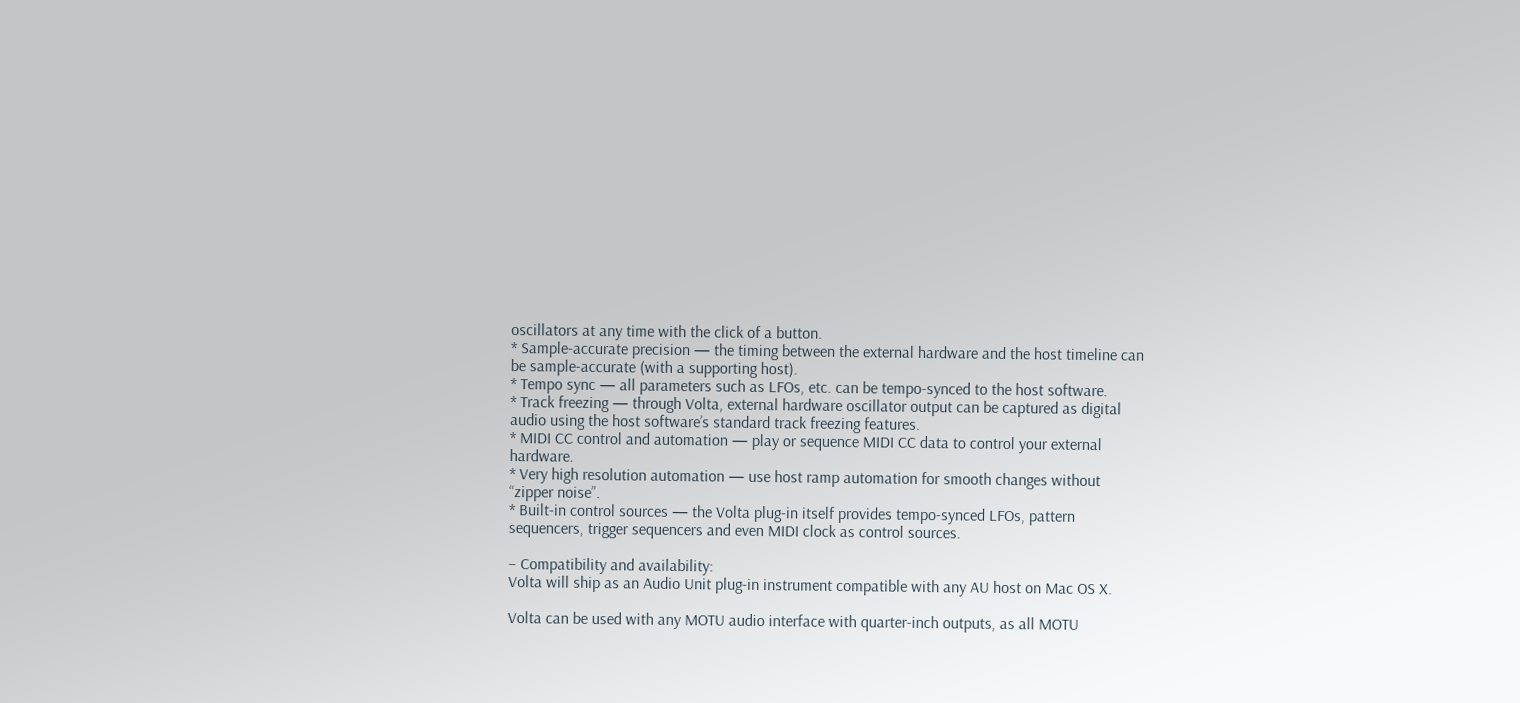oscillators at any time with the click of a button.
* Sample-accurate precision — the timing between the external hardware and the host timeline can be sample-accurate (with a supporting host).
* Tempo sync — all parameters such as LFOs, etc. can be tempo-synced to the host software.
* Track freezing — through Volta, external hardware oscillator output can be captured as digital audio using the host software’s standard track freezing features.
* MIDI CC control and automation — play or sequence MIDI CC data to control your external hardware.
* Very high resolution automation — use host ramp automation for smooth changes without “zipper noise”.
* Built-in control sources — the Volta plug-in itself provides tempo-synced LFOs, pattern sequencers, trigger sequencers and even MIDI clock as control sources.

– Compatibility and availability:
Volta will ship as an Audio Unit plug-in instrument compatible with any AU host on Mac OS X.

Volta can be used with any MOTU audio interface with quarter-inch outputs, as all MOTU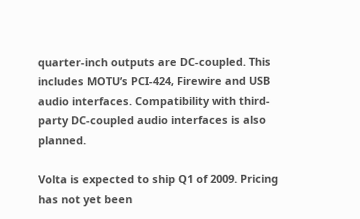quarter-inch outputs are DC-coupled. This includes MOTU’s PCI-424, Firewire and USB audio interfaces. Compatibility with third-party DC-coupled audio interfaces is also planned.

Volta is expected to ship Q1 of 2009. Pricing has not yet been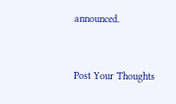announced.


Post Your Thoughts